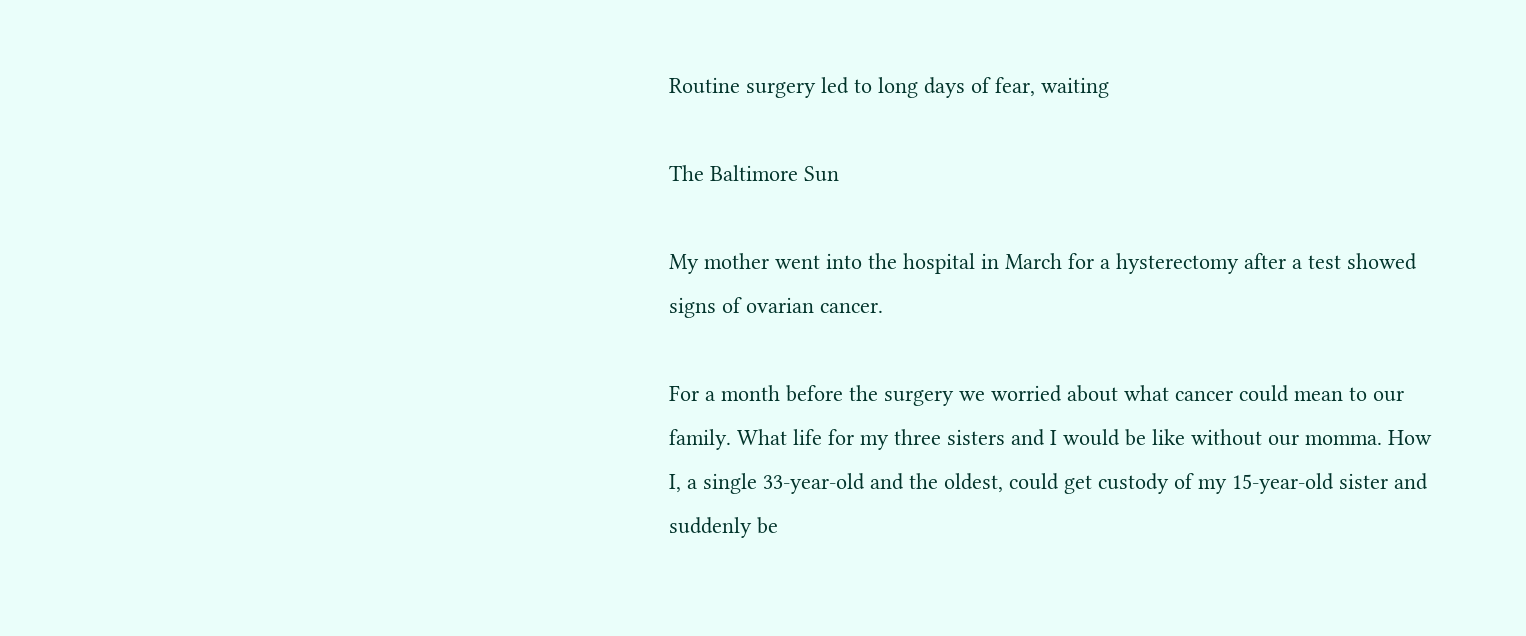Routine surgery led to long days of fear, waiting

The Baltimore Sun

My mother went into the hospital in March for a hysterectomy after a test showed signs of ovarian cancer.

For a month before the surgery we worried about what cancer could mean to our family. What life for my three sisters and I would be like without our momma. How I, a single 33-year-old and the oldest, could get custody of my 15-year-old sister and suddenly be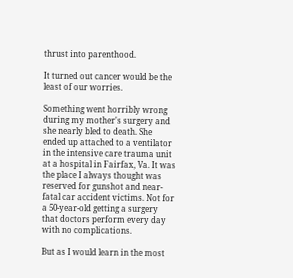thrust into parenthood.

It turned out cancer would be the least of our worries.

Something went horribly wrong during my mother's surgery and she nearly bled to death. She ended up attached to a ventilator in the intensive care trauma unit at a hospital in Fairfax, Va. It was the place I always thought was reserved for gunshot and near-fatal car accident victims. Not for a 50-year-old getting a surgery that doctors perform every day with no complications.

But as I would learn in the most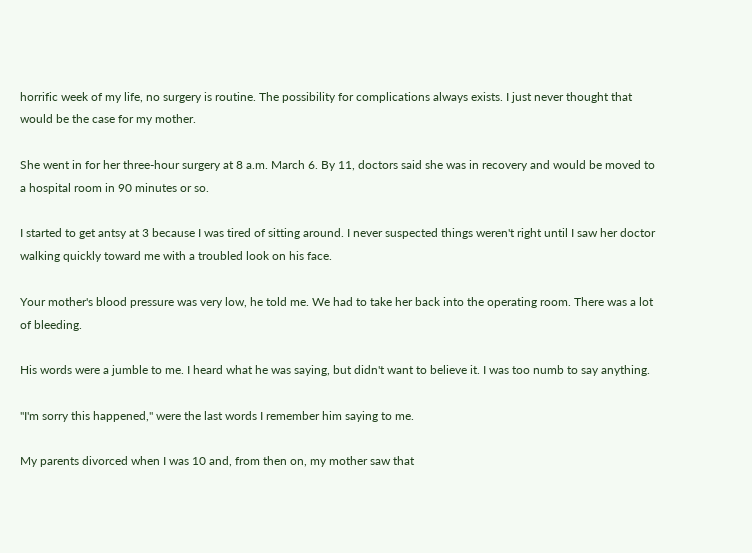horrific week of my life, no surgery is routine. The possibility for complications always exists. I just never thought that would be the case for my mother.

She went in for her three-hour surgery at 8 a.m. March 6. By 11, doctors said she was in recovery and would be moved to a hospital room in 90 minutes or so.

I started to get antsy at 3 because I was tired of sitting around. I never suspected things weren't right until I saw her doctor walking quickly toward me with a troubled look on his face.

Your mother's blood pressure was very low, he told me. We had to take her back into the operating room. There was a lot of bleeding.

His words were a jumble to me. I heard what he was saying, but didn't want to believe it. I was too numb to say anything.

"I'm sorry this happened," were the last words I remember him saying to me.

My parents divorced when I was 10 and, from then on, my mother saw that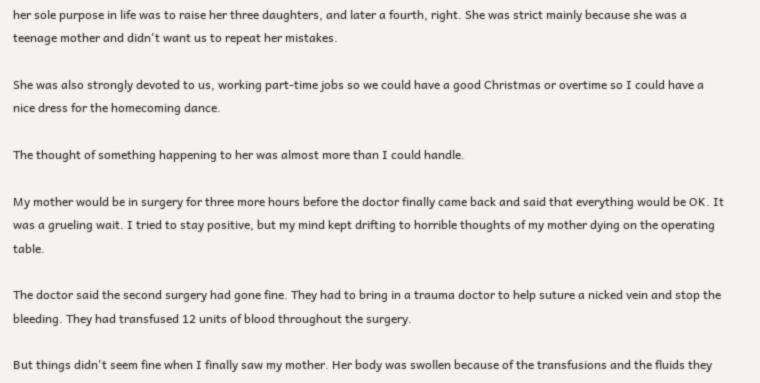her sole purpose in life was to raise her three daughters, and later a fourth, right. She was strict mainly because she was a teenage mother and didn't want us to repeat her mistakes.

She was also strongly devoted to us, working part-time jobs so we could have a good Christmas or overtime so I could have a nice dress for the homecoming dance.

The thought of something happening to her was almost more than I could handle.

My mother would be in surgery for three more hours before the doctor finally came back and said that everything would be OK. It was a grueling wait. I tried to stay positive, but my mind kept drifting to horrible thoughts of my mother dying on the operating table.

The doctor said the second surgery had gone fine. They had to bring in a trauma doctor to help suture a nicked vein and stop the bleeding. They had transfused 12 units of blood throughout the surgery.

But things didn't seem fine when I finally saw my mother. Her body was swollen because of the transfusions and the fluids they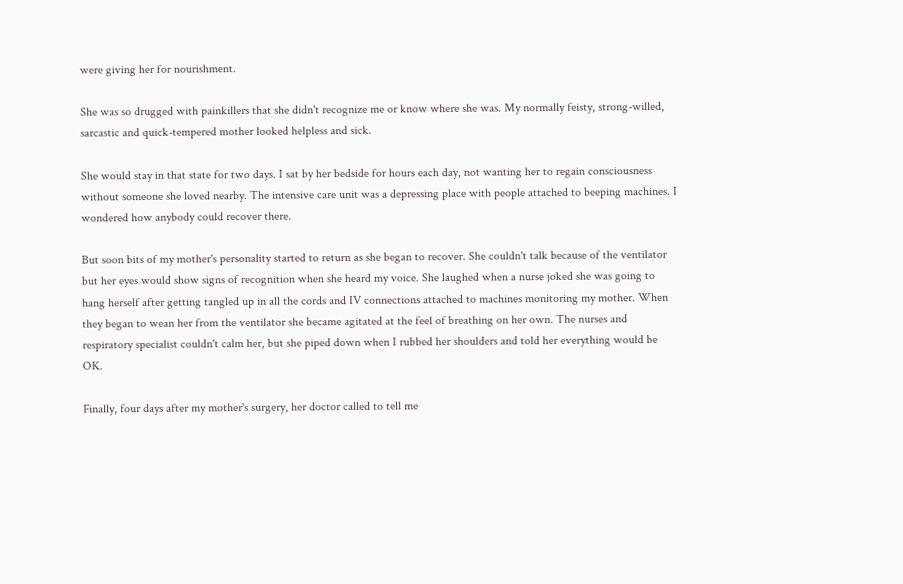were giving her for nourishment.

She was so drugged with painkillers that she didn't recognize me or know where she was. My normally feisty, strong-willed, sarcastic and quick-tempered mother looked helpless and sick.

She would stay in that state for two days. I sat by her bedside for hours each day, not wanting her to regain consciousness without someone she loved nearby. The intensive care unit was a depressing place with people attached to beeping machines. I wondered how anybody could recover there.

But soon bits of my mother's personality started to return as she began to recover. She couldn't talk because of the ventilator but her eyes would show signs of recognition when she heard my voice. She laughed when a nurse joked she was going to hang herself after getting tangled up in all the cords and IV connections attached to machines monitoring my mother. When they began to wean her from the ventilator she became agitated at the feel of breathing on her own. The nurses and respiratory specialist couldn't calm her, but she piped down when I rubbed her shoulders and told her everything would be OK.

Finally, four days after my mother's surgery, her doctor called to tell me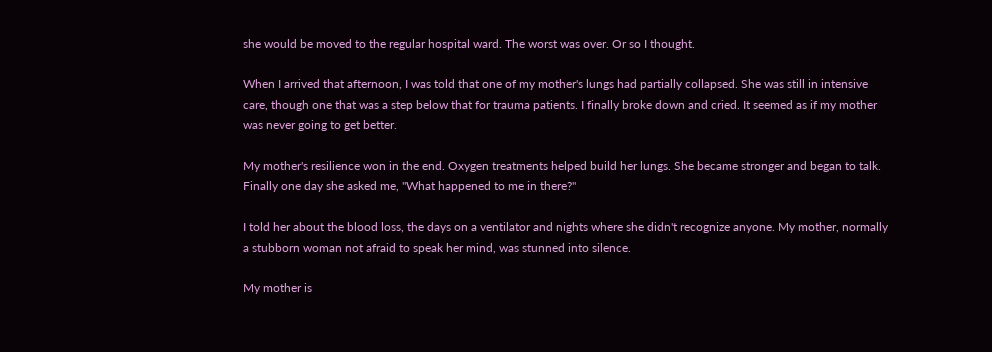she would be moved to the regular hospital ward. The worst was over. Or so I thought.

When I arrived that afternoon, I was told that one of my mother's lungs had partially collapsed. She was still in intensive care, though one that was a step below that for trauma patients. I finally broke down and cried. It seemed as if my mother was never going to get better.

My mother's resilience won in the end. Oxygen treatments helped build her lungs. She became stronger and began to talk. Finally one day she asked me, "What happened to me in there?"

I told her about the blood loss, the days on a ventilator and nights where she didn't recognize anyone. My mother, normally a stubborn woman not afraid to speak her mind, was stunned into silence.

My mother is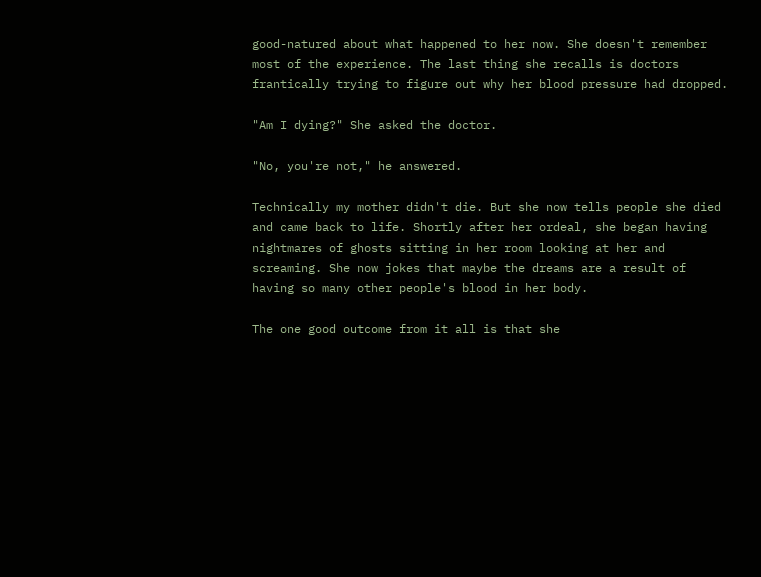good-natured about what happened to her now. She doesn't remember most of the experience. The last thing she recalls is doctors frantically trying to figure out why her blood pressure had dropped.

"Am I dying?" She asked the doctor.

"No, you're not," he answered.

Technically my mother didn't die. But she now tells people she died and came back to life. Shortly after her ordeal, she began having nightmares of ghosts sitting in her room looking at her and screaming. She now jokes that maybe the dreams are a result of having so many other people's blood in her body.

The one good outcome from it all is that she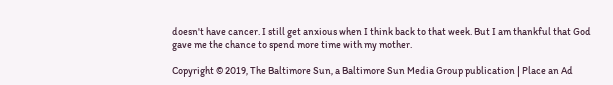doesn't have cancer. I still get anxious when I think back to that week. But I am thankful that God gave me the chance to spend more time with my mother.

Copyright © 2019, The Baltimore Sun, a Baltimore Sun Media Group publication | Place an Ad